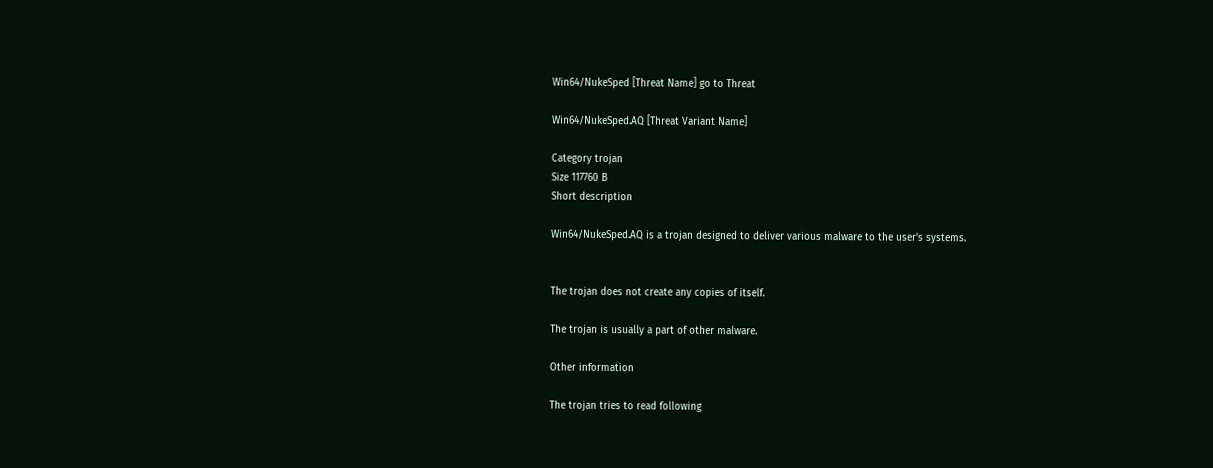Win64/NukeSped [Threat Name] go to Threat

Win64/NukeSped.AQ [Threat Variant Name]

Category trojan
Size 117760 B
Short description

Win64/NukeSped.AQ is a trojan designed to deliver various malware to the user's systems.


The trojan does not create any copies of itself.

The trojan is usually a part of other malware.

Other information

The trojan tries to read following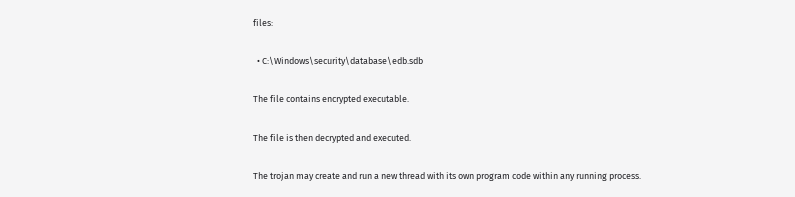files:

  • C:\Windows\security\database\edb.sdb

The file contains encrypted executable.

The file is then decrypted and executed.

The trojan may create and run a new thread with its own program code within any running process.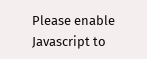Please enable Javascript to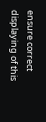ensure correct displaying of this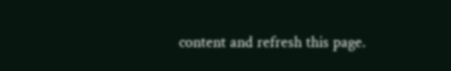content and refresh this page.